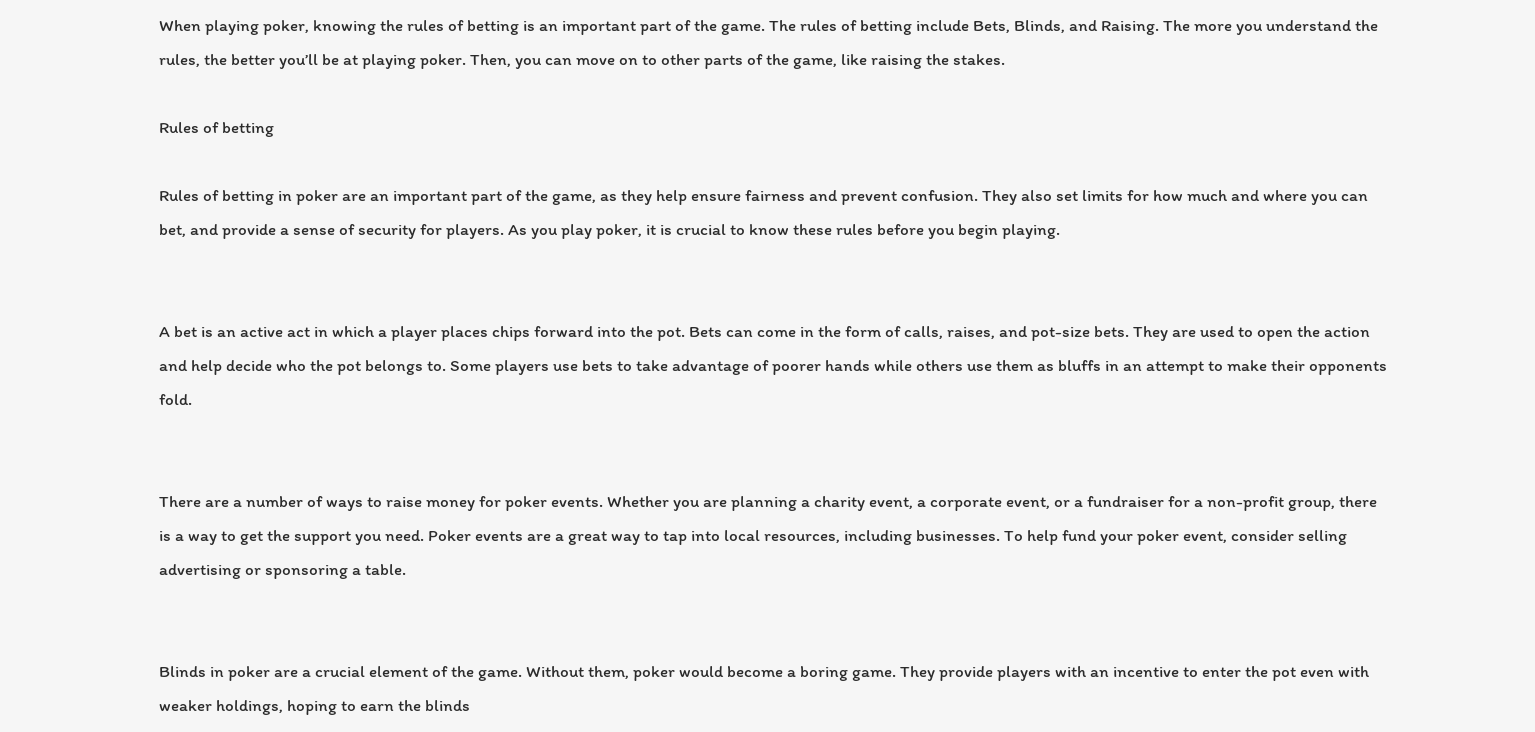When playing poker, knowing the rules of betting is an important part of the game. The rules of betting include Bets, Blinds, and Raising. The more you understand the rules, the better you’ll be at playing poker. Then, you can move on to other parts of the game, like raising the stakes.

Rules of betting

Rules of betting in poker are an important part of the game, as they help ensure fairness and prevent confusion. They also set limits for how much and where you can bet, and provide a sense of security for players. As you play poker, it is crucial to know these rules before you begin playing.


A bet is an active act in which a player places chips forward into the pot. Bets can come in the form of calls, raises, and pot-size bets. They are used to open the action and help decide who the pot belongs to. Some players use bets to take advantage of poorer hands while others use them as bluffs in an attempt to make their opponents fold.


There are a number of ways to raise money for poker events. Whether you are planning a charity event, a corporate event, or a fundraiser for a non-profit group, there is a way to get the support you need. Poker events are a great way to tap into local resources, including businesses. To help fund your poker event, consider selling advertising or sponsoring a table.


Blinds in poker are a crucial element of the game. Without them, poker would become a boring game. They provide players with an incentive to enter the pot even with weaker holdings, hoping to earn the blinds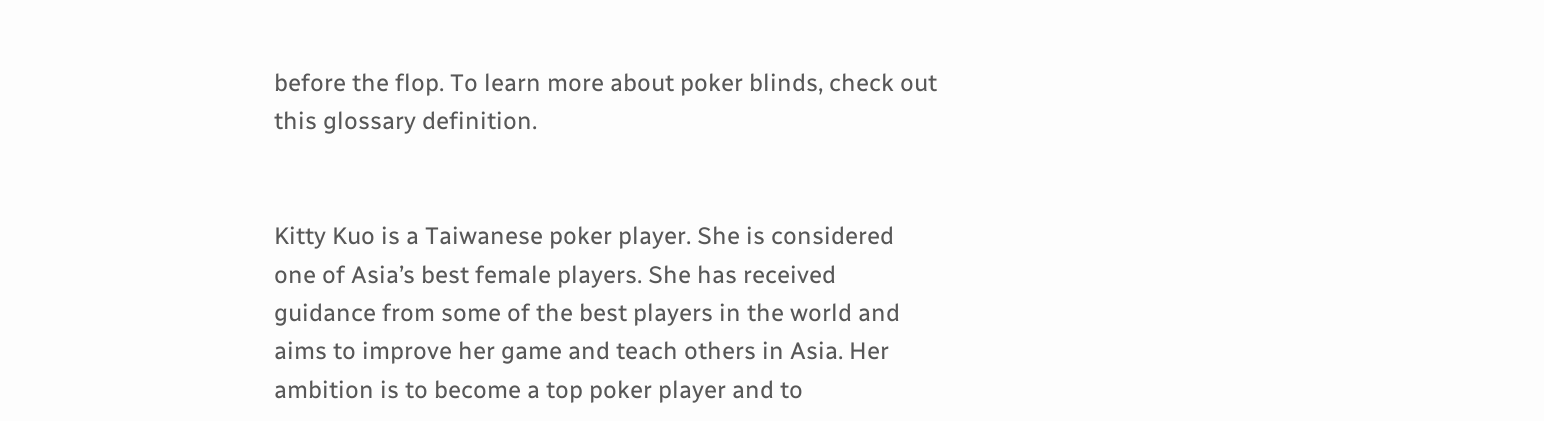before the flop. To learn more about poker blinds, check out this glossary definition.


Kitty Kuo is a Taiwanese poker player. She is considered one of Asia’s best female players. She has received guidance from some of the best players in the world and aims to improve her game and teach others in Asia. Her ambition is to become a top poker player and to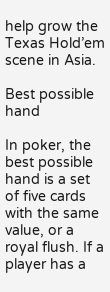help grow the Texas Hold’em scene in Asia.

Best possible hand

In poker, the best possible hand is a set of five cards with the same value, or a royal flush. If a player has a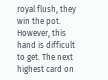royal flush, they win the pot. However, this hand is difficult to get. The next highest card on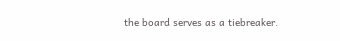the board serves as a tiebreaker.